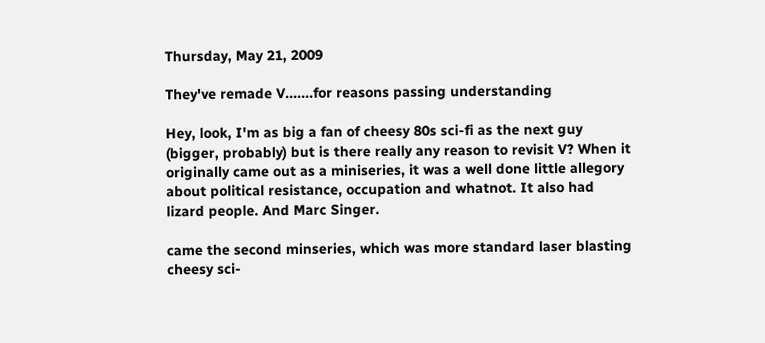Thursday, May 21, 2009

They've remade V.......for reasons passing understanding

Hey, look, I'm as big a fan of cheesy 80s sci-fi as the next guy (bigger, probably) but is there really any reason to revisit V? When it originally came out as a miniseries, it was a well done little allegory about political resistance, occupation and whatnot. It also had lizard people. And Marc Singer.

came the second minseries, which was more standard laser blasting cheesy sci-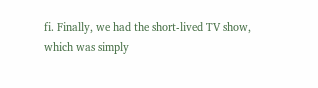fi. Finally, we had the short-lived TV show, which was simply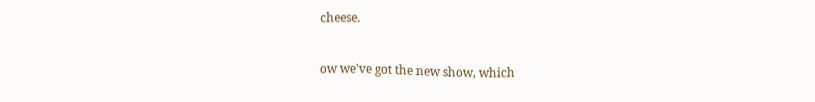cheese.

ow we've got the new show, which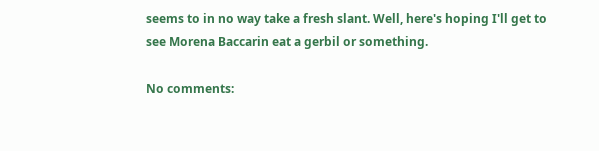seems to in no way take a fresh slant. Well, here's hoping I'll get to see Morena Baccarin eat a gerbil or something.

No comments: